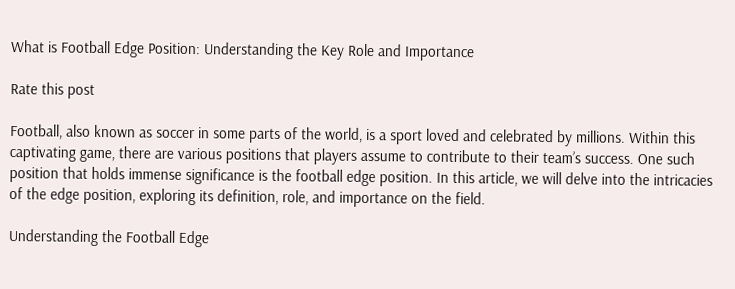What is Football Edge Position: Understanding the Key Role and Importance

Rate this post

Football, also known as soccer in some parts of the world, is a sport loved and celebrated by millions. Within this captivating game, there are various positions that players assume to contribute to their team’s success. One such position that holds immense significance is the football edge position. In this article, we will delve into the intricacies of the edge position, exploring its definition, role, and importance on the field.

Understanding the Football Edge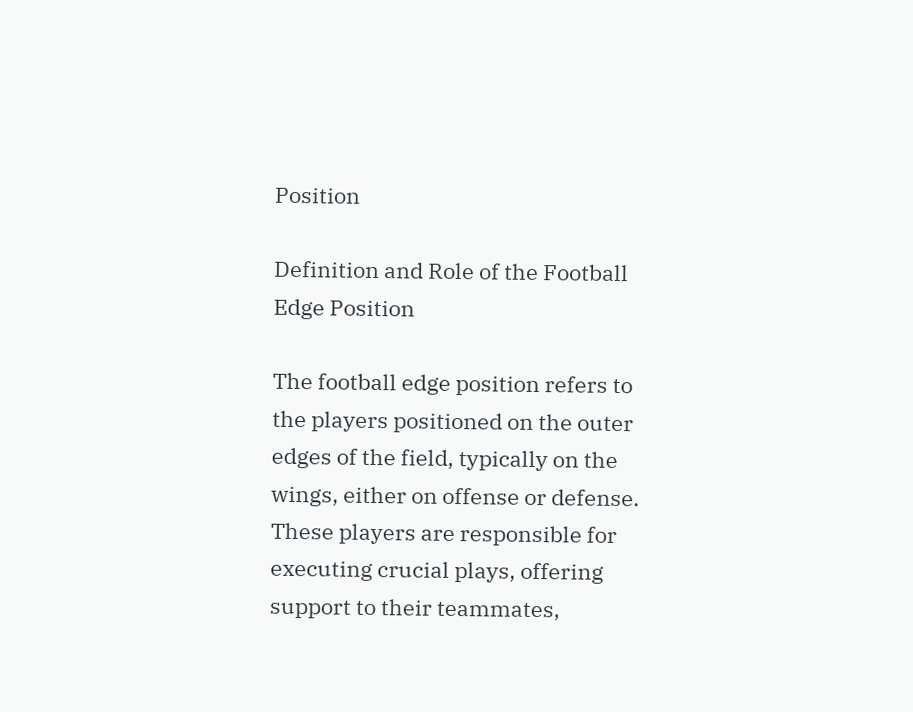Position

Definition and Role of the Football Edge Position

The football edge position refers to the players positioned on the outer edges of the field, typically on the wings, either on offense or defense. These players are responsible for executing crucial plays, offering support to their teammates,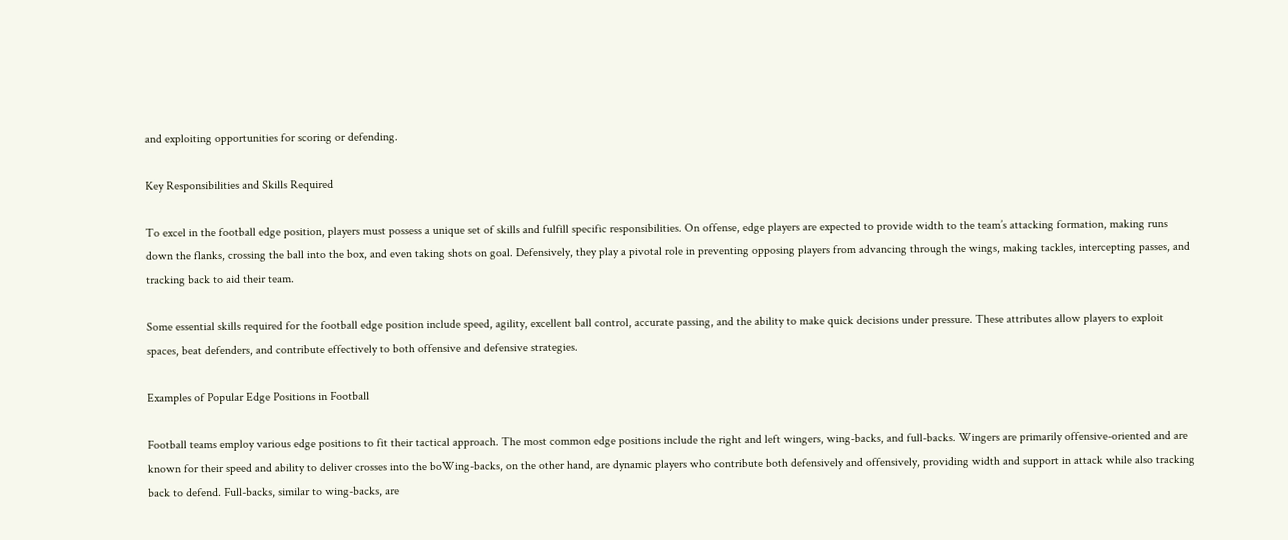and exploiting opportunities for scoring or defending.

Key Responsibilities and Skills Required

To excel in the football edge position, players must possess a unique set of skills and fulfill specific responsibilities. On offense, edge players are expected to provide width to the team’s attacking formation, making runs down the flanks, crossing the ball into the box, and even taking shots on goal. Defensively, they play a pivotal role in preventing opposing players from advancing through the wings, making tackles, intercepting passes, and tracking back to aid their team.

Some essential skills required for the football edge position include speed, agility, excellent ball control, accurate passing, and the ability to make quick decisions under pressure. These attributes allow players to exploit spaces, beat defenders, and contribute effectively to both offensive and defensive strategies.

Examples of Popular Edge Positions in Football

Football teams employ various edge positions to fit their tactical approach. The most common edge positions include the right and left wingers, wing-backs, and full-backs. Wingers are primarily offensive-oriented and are known for their speed and ability to deliver crosses into the boWing-backs, on the other hand, are dynamic players who contribute both defensively and offensively, providing width and support in attack while also tracking back to defend. Full-backs, similar to wing-backs, are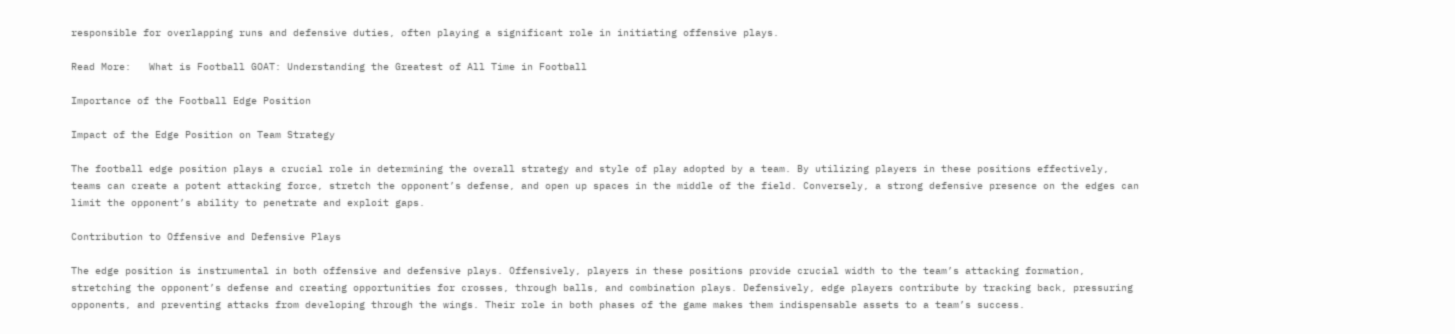responsible for overlapping runs and defensive duties, often playing a significant role in initiating offensive plays.

Read More:   What is Football GOAT: Understanding the Greatest of All Time in Football

Importance of the Football Edge Position

Impact of the Edge Position on Team Strategy

The football edge position plays a crucial role in determining the overall strategy and style of play adopted by a team. By utilizing players in these positions effectively, teams can create a potent attacking force, stretch the opponent’s defense, and open up spaces in the middle of the field. Conversely, a strong defensive presence on the edges can limit the opponent’s ability to penetrate and exploit gaps.

Contribution to Offensive and Defensive Plays

The edge position is instrumental in both offensive and defensive plays. Offensively, players in these positions provide crucial width to the team’s attacking formation, stretching the opponent’s defense and creating opportunities for crosses, through balls, and combination plays. Defensively, edge players contribute by tracking back, pressuring opponents, and preventing attacks from developing through the wings. Their role in both phases of the game makes them indispensable assets to a team’s success.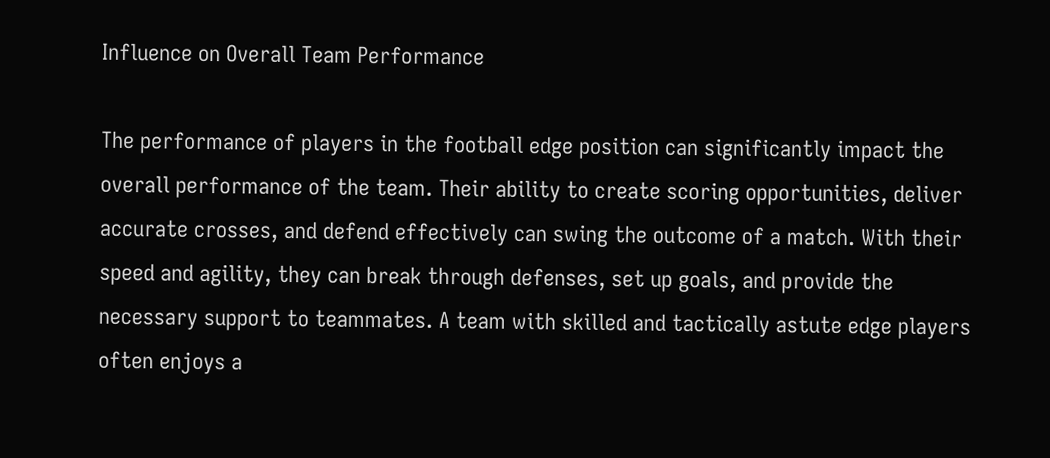Influence on Overall Team Performance

The performance of players in the football edge position can significantly impact the overall performance of the team. Their ability to create scoring opportunities, deliver accurate crosses, and defend effectively can swing the outcome of a match. With their speed and agility, they can break through defenses, set up goals, and provide the necessary support to teammates. A team with skilled and tactically astute edge players often enjoys a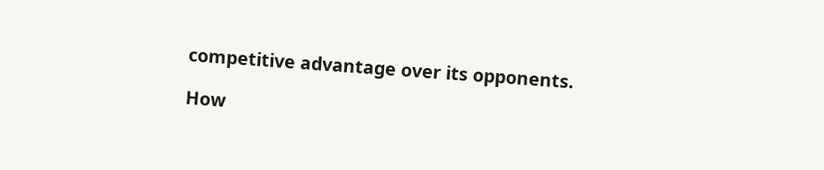competitive advantage over its opponents.

How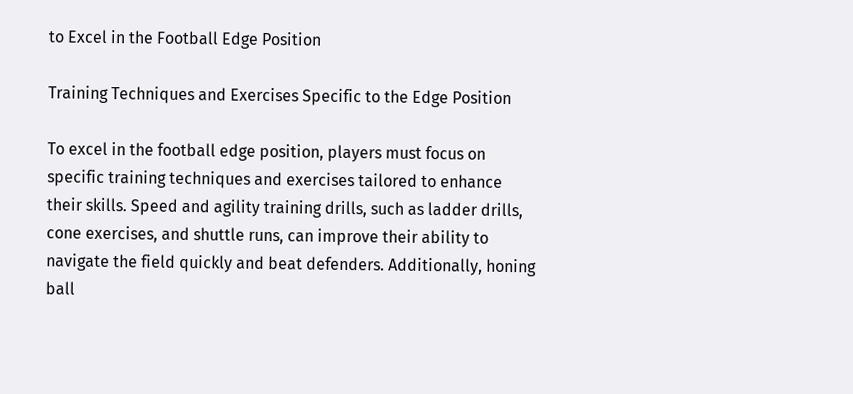to Excel in the Football Edge Position

Training Techniques and Exercises Specific to the Edge Position

To excel in the football edge position, players must focus on specific training techniques and exercises tailored to enhance their skills. Speed and agility training drills, such as ladder drills, cone exercises, and shuttle runs, can improve their ability to navigate the field quickly and beat defenders. Additionally, honing ball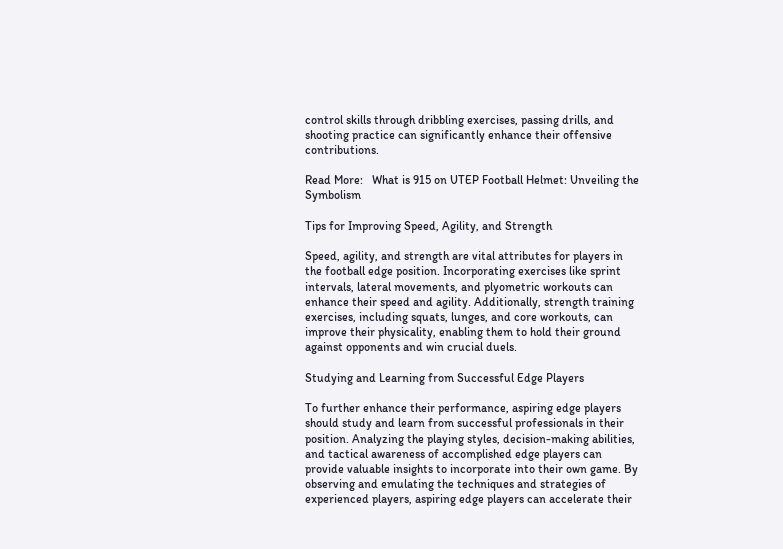control skills through dribbling exercises, passing drills, and shooting practice can significantly enhance their offensive contributions.

Read More:   What is 915 on UTEP Football Helmet: Unveiling the Symbolism

Tips for Improving Speed, Agility, and Strength

Speed, agility, and strength are vital attributes for players in the football edge position. Incorporating exercises like sprint intervals, lateral movements, and plyometric workouts can enhance their speed and agility. Additionally, strength training exercises, including squats, lunges, and core workouts, can improve their physicality, enabling them to hold their ground against opponents and win crucial duels.

Studying and Learning from Successful Edge Players

To further enhance their performance, aspiring edge players should study and learn from successful professionals in their position. Analyzing the playing styles, decision-making abilities, and tactical awareness of accomplished edge players can provide valuable insights to incorporate into their own game. By observing and emulating the techniques and strategies of experienced players, aspiring edge players can accelerate their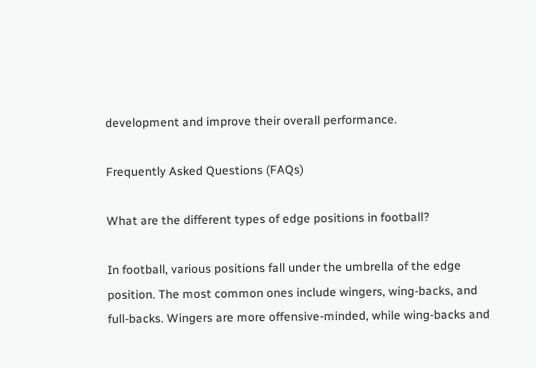development and improve their overall performance.

Frequently Asked Questions (FAQs)

What are the different types of edge positions in football?

In football, various positions fall under the umbrella of the edge position. The most common ones include wingers, wing-backs, and full-backs. Wingers are more offensive-minded, while wing-backs and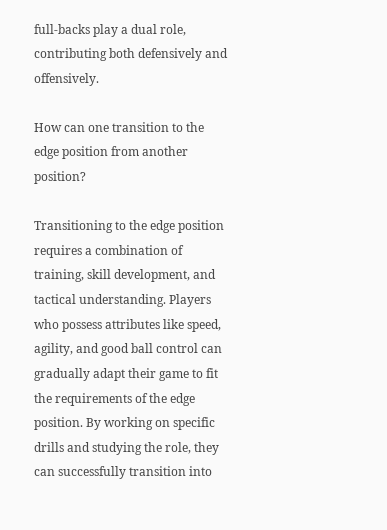full-backs play a dual role, contributing both defensively and offensively.

How can one transition to the edge position from another position?

Transitioning to the edge position requires a combination of training, skill development, and tactical understanding. Players who possess attributes like speed, agility, and good ball control can gradually adapt their game to fit the requirements of the edge position. By working on specific drills and studying the role, they can successfully transition into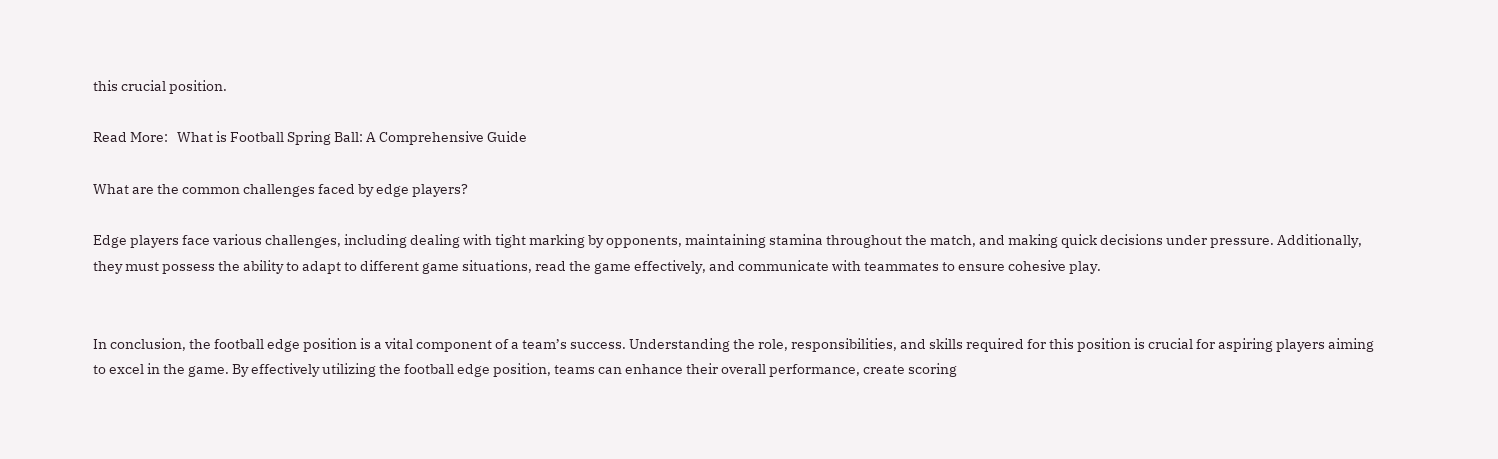this crucial position.

Read More:   What is Football Spring Ball: A Comprehensive Guide

What are the common challenges faced by edge players?

Edge players face various challenges, including dealing with tight marking by opponents, maintaining stamina throughout the match, and making quick decisions under pressure. Additionally, they must possess the ability to adapt to different game situations, read the game effectively, and communicate with teammates to ensure cohesive play.


In conclusion, the football edge position is a vital component of a team’s success. Understanding the role, responsibilities, and skills required for this position is crucial for aspiring players aiming to excel in the game. By effectively utilizing the football edge position, teams can enhance their overall performance, create scoring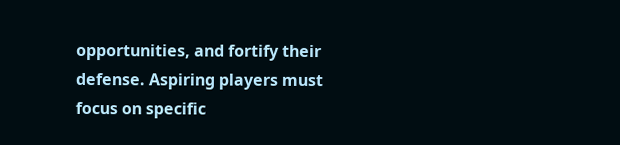opportunities, and fortify their defense. Aspiring players must focus on specific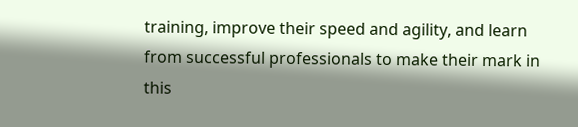training, improve their speed and agility, and learn from successful professionals to make their mark in this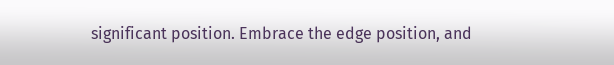significant position. Embrace the edge position, and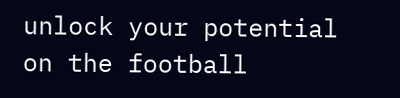unlock your potential on the football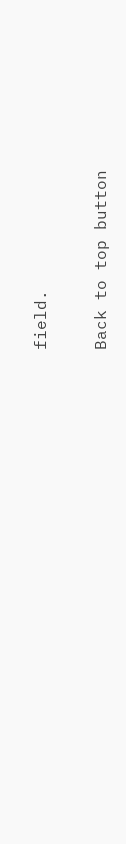field.

Back to top button